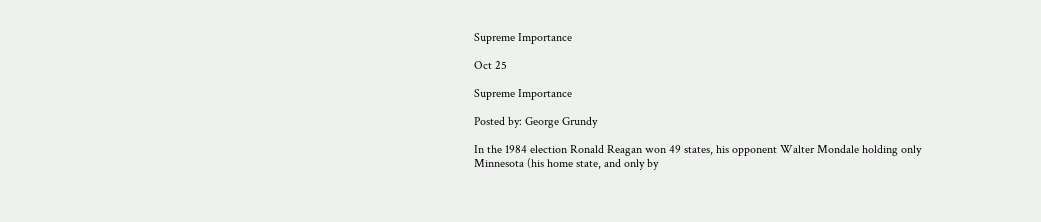Supreme Importance

Oct 25

Supreme Importance

Posted by: George Grundy

In the 1984 election Ronald Reagan won 49 states, his opponent Walter Mondale holding only Minnesota (his home state, and only by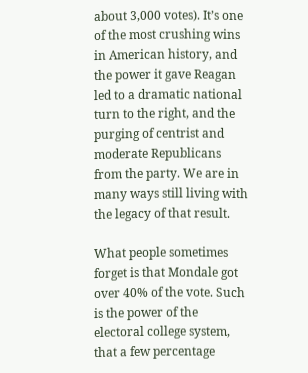about 3,000 votes). It’s one of the most crushing wins in American history, and the power it gave Reagan led to a dramatic national turn to the right, and the purging of centrist and moderate Republicans from the party. We are in many ways still living with the legacy of that result.

What people sometimes forget is that Mondale got over 40% of the vote. Such is the power of the electoral college system, that a few percentage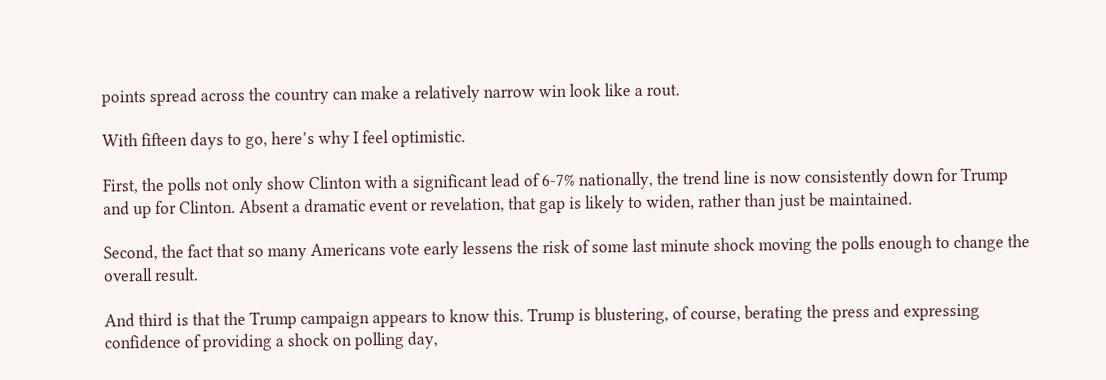points spread across the country can make a relatively narrow win look like a rout.

With fifteen days to go, here’s why I feel optimistic.

First, the polls not only show Clinton with a significant lead of 6-7% nationally, the trend line is now consistently down for Trump and up for Clinton. Absent a dramatic event or revelation, that gap is likely to widen, rather than just be maintained.

Second, the fact that so many Americans vote early lessens the risk of some last minute shock moving the polls enough to change the overall result.

And third is that the Trump campaign appears to know this. Trump is blustering, of course, berating the press and expressing confidence of providing a shock on polling day,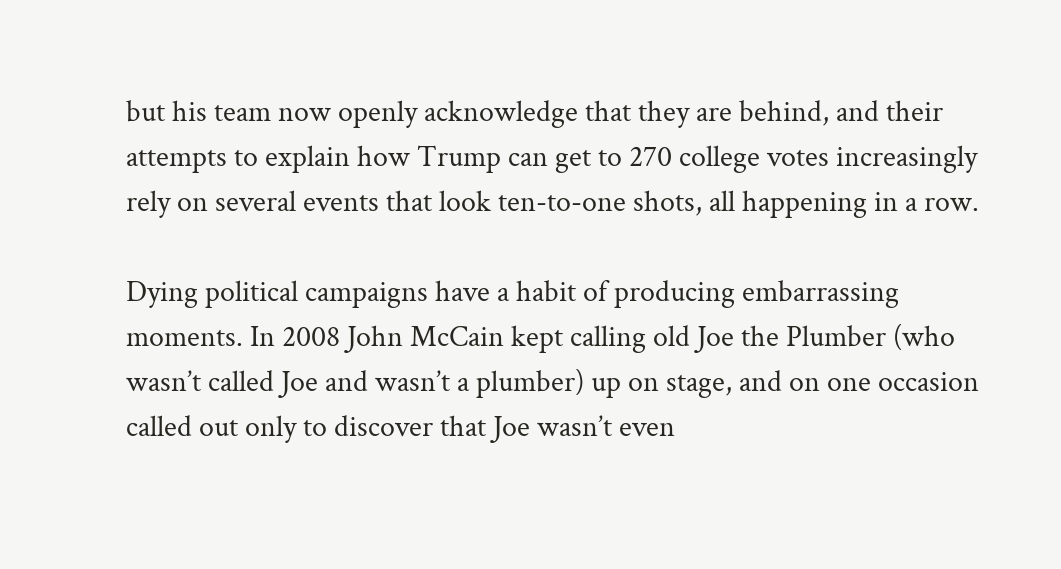but his team now openly acknowledge that they are behind, and their attempts to explain how Trump can get to 270 college votes increasingly rely on several events that look ten-to-one shots, all happening in a row.

Dying political campaigns have a habit of producing embarrassing moments. In 2008 John McCain kept calling old Joe the Plumber (who wasn’t called Joe and wasn’t a plumber) up on stage, and on one occasion called out only to discover that Joe wasn’t even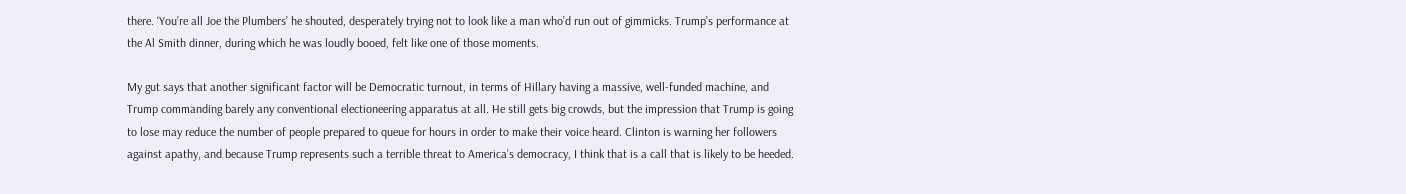there. ‘You’re all Joe the Plumbers’ he shouted, desperately trying not to look like a man who’d run out of gimmicks. Trump’s performance at the Al Smith dinner, during which he was loudly booed, felt like one of those moments.

My gut says that another significant factor will be Democratic turnout, in terms of Hillary having a massive, well-funded machine, and Trump commanding barely any conventional electioneering apparatus at all. He still gets big crowds, but the impression that Trump is going to lose may reduce the number of people prepared to queue for hours in order to make their voice heard. Clinton is warning her followers against apathy, and because Trump represents such a terrible threat to America’s democracy, I think that is a call that is likely to be heeded.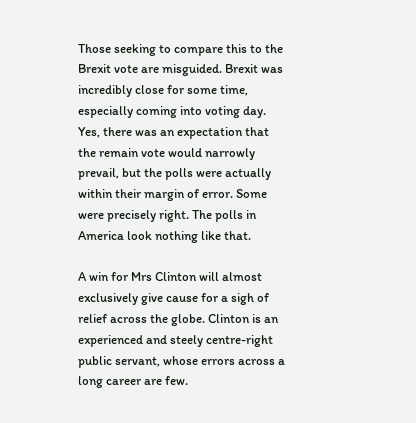Those seeking to compare this to the Brexit vote are misguided. Brexit was incredibly close for some time, especially coming into voting day. Yes, there was an expectation that the remain vote would narrowly prevail, but the polls were actually within their margin of error. Some were precisely right. The polls in America look nothing like that.

A win for Mrs Clinton will almost exclusively give cause for a sigh of relief across the globe. Clinton is an experienced and steely centre-right public servant, whose errors across a long career are few.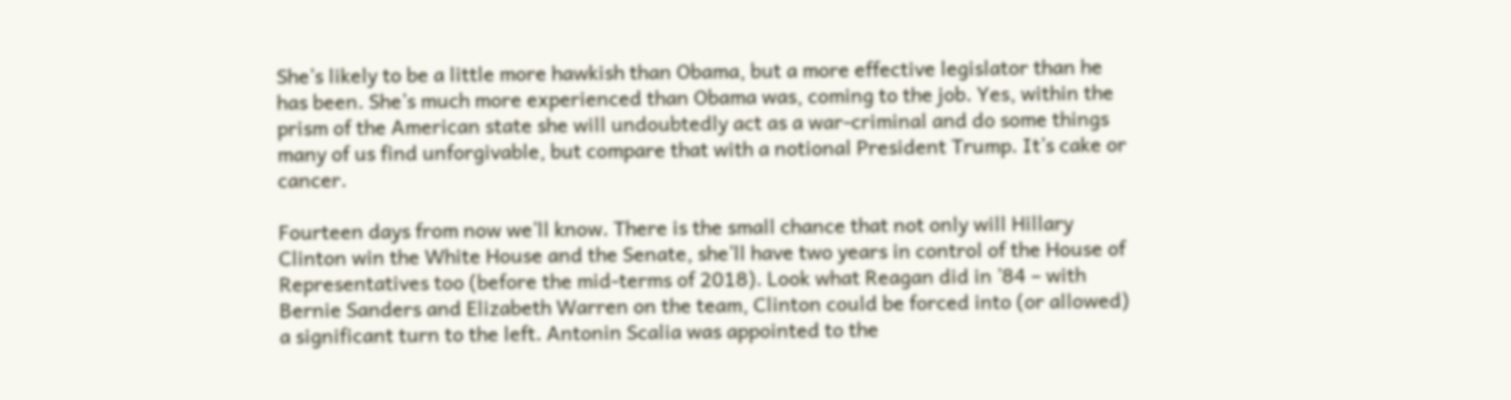She’s likely to be a little more hawkish than Obama, but a more effective legislator than he has been. She’s much more experienced than Obama was, coming to the job. Yes, within the prism of the American state she will undoubtedly act as a war-criminal and do some things many of us find unforgivable, but compare that with a notional President Trump. It’s cake or cancer.

Fourteen days from now we’ll know. There is the small chance that not only will Hillary Clinton win the White House and the Senate, she’ll have two years in control of the House of Representatives too (before the mid-terms of 2018). Look what Reagan did in ’84 – with Bernie Sanders and Elizabeth Warren on the team, Clinton could be forced into (or allowed) a significant turn to the left. Antonin Scalia was appointed to the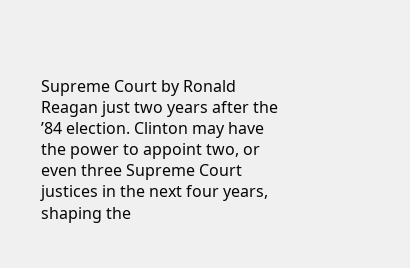Supreme Court by Ronald Reagan just two years after the ’84 election. Clinton may have the power to appoint two, or even three Supreme Court justices in the next four years, shaping the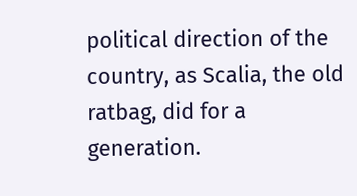political direction of the country, as Scalia, the old ratbag, did for a generation.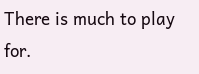There is much to play for.